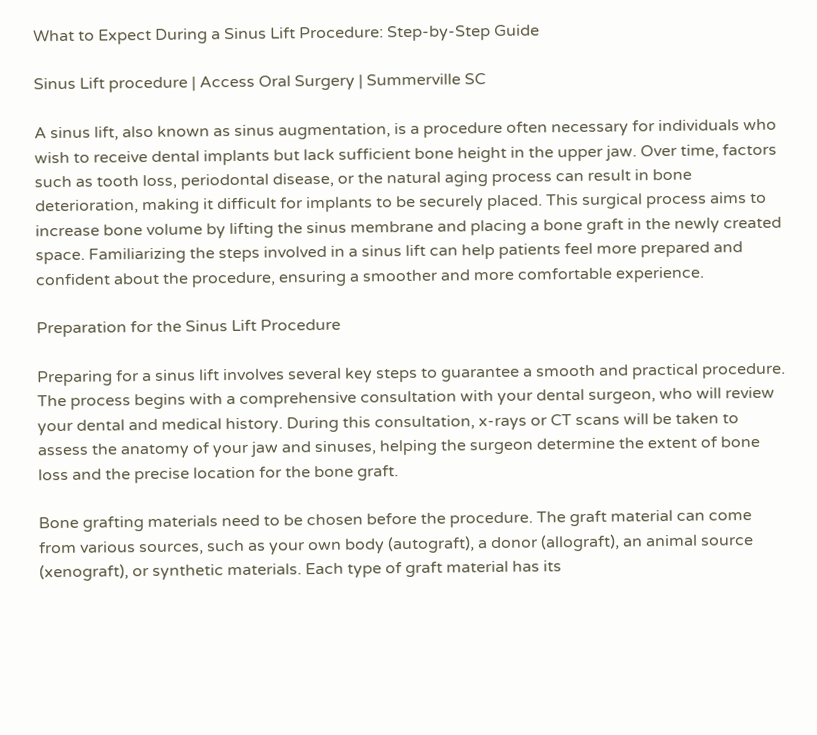What to Expect During a Sinus Lift Procedure: Step-by-Step Guide

Sinus Lift procedure | Access Oral Surgery | Summerville SC

A sinus lift, also known as sinus augmentation, is a procedure often necessary for individuals who wish to receive dental implants but lack sufficient bone height in the upper jaw. Over time, factors such as tooth loss, periodontal disease, or the natural aging process can result in bone deterioration, making it difficult for implants to be securely placed. This surgical process aims to increase bone volume by lifting the sinus membrane and placing a bone graft in the newly created space. Familiarizing the steps involved in a sinus lift can help patients feel more prepared and confident about the procedure, ensuring a smoother and more comfortable experience.

Preparation for the Sinus Lift Procedure

Preparing for a sinus lift involves several key steps to guarantee a smooth and practical procedure. The process begins with a comprehensive consultation with your dental surgeon, who will review your dental and medical history. During this consultation, x-rays or CT scans will be taken to assess the anatomy of your jaw and sinuses, helping the surgeon determine the extent of bone loss and the precise location for the bone graft.

Bone grafting materials need to be chosen before the procedure. The graft material can come from various sources, such as your own body (autograft), a donor (allograft), an animal source (xenograft), or synthetic materials. Each type of graft material has its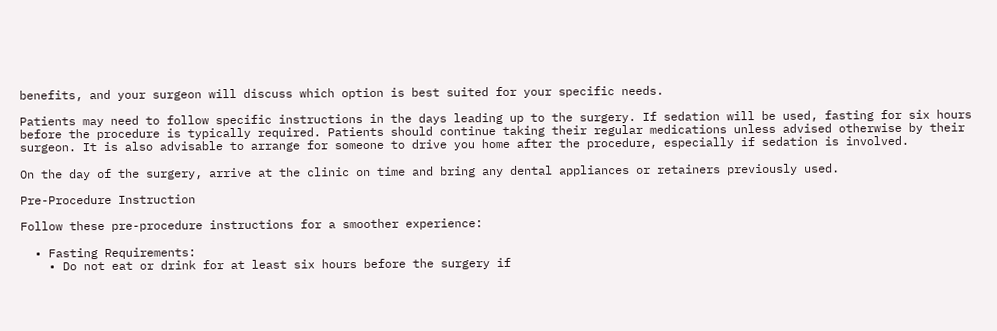benefits, and your surgeon will discuss which option is best suited for your specific needs.

Patients may need to follow specific instructions in the days leading up to the surgery. If sedation will be used, fasting for six hours before the procedure is typically required. Patients should continue taking their regular medications unless advised otherwise by their surgeon. It is also advisable to arrange for someone to drive you home after the procedure, especially if sedation is involved.

On the day of the surgery, arrive at the clinic on time and bring any dental appliances or retainers previously used.

Pre-Procedure Instruction

Follow these pre-procedure instructions for a smoother experience:

  • Fasting Requirements:
    • Do not eat or drink for at least six hours before the surgery if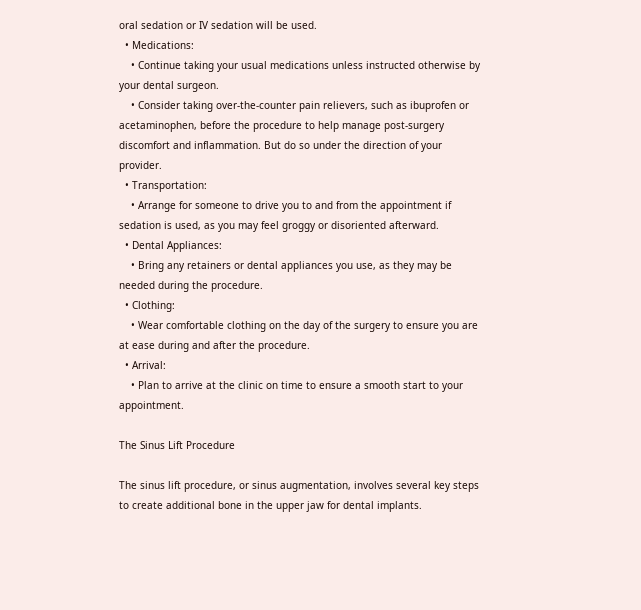oral sedation or IV sedation will be used.
  • Medications:
    • Continue taking your usual medications unless instructed otherwise by your dental surgeon.
    • Consider taking over-the-counter pain relievers, such as ibuprofen or acetaminophen, before the procedure to help manage post-surgery discomfort and inflammation. But do so under the direction of your provider.
  • Transportation:
    • Arrange for someone to drive you to and from the appointment if sedation is used, as you may feel groggy or disoriented afterward.
  • Dental Appliances:
    • Bring any retainers or dental appliances you use, as they may be needed during the procedure.
  • Clothing:
    • Wear comfortable clothing on the day of the surgery to ensure you are at ease during and after the procedure.
  • Arrival:
    • Plan to arrive at the clinic on time to ensure a smooth start to your appointment.

The Sinus Lift Procedure

The sinus lift procedure, or sinus augmentation, involves several key steps to create additional bone in the upper jaw for dental implants.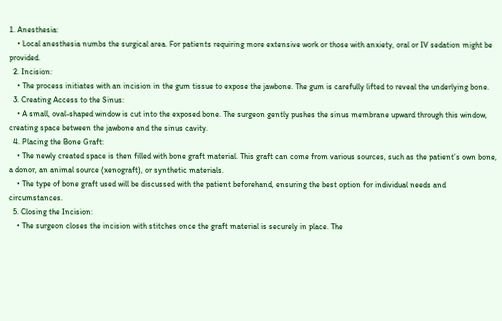1. Anesthesia:
    • Local anesthesia numbs the surgical area. For patients requiring more extensive work or those with anxiety, oral or IV sedation might be provided.
  2. Incision:
    • The process initiates with an incision in the gum tissue to expose the jawbone. The gum is carefully lifted to reveal the underlying bone.
  3. Creating Access to the Sinus:
    • A small, oval-shaped window is cut into the exposed bone. The surgeon gently pushes the sinus membrane upward through this window, creating space between the jawbone and the sinus cavity.
  4. Placing the Bone Graft:
    • The newly created space is then filled with bone graft material. This graft can come from various sources, such as the patient’s own bone, a donor, an animal source (xenograft), or synthetic materials.
    • The type of bone graft used will be discussed with the patient beforehand, ensuring the best option for individual needs and circumstances.
  5. Closing the Incision:
    • The surgeon closes the incision with stitches once the graft material is securely in place. The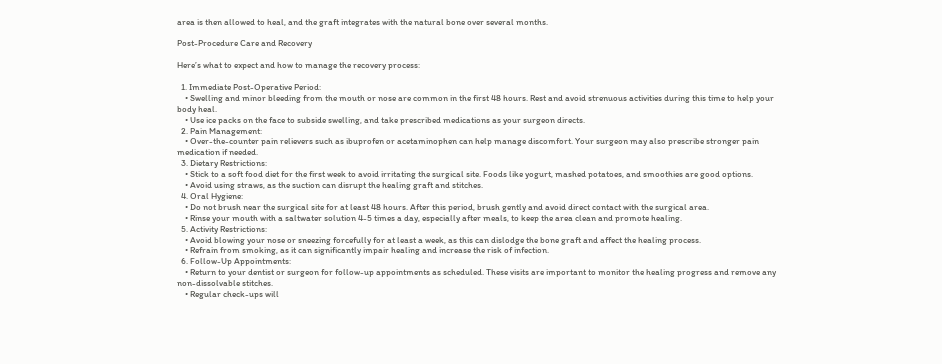area is then allowed to heal, and the graft integrates with the natural bone over several months.

Post-Procedure Care and Recovery

Here’s what to expect and how to manage the recovery process:

  1. Immediate Post-Operative Period:
    • Swelling and minor bleeding from the mouth or nose are common in the first 48 hours. Rest and avoid strenuous activities during this time to help your body heal.
    • Use ice packs on the face to subside swelling, and take prescribed medications as your surgeon directs.
  2. Pain Management:
    • Over-the-counter pain relievers such as ibuprofen or acetaminophen can help manage discomfort. Your surgeon may also prescribe stronger pain medication if needed.
  3. Dietary Restrictions:
    • Stick to a soft food diet for the first week to avoid irritating the surgical site. Foods like yogurt, mashed potatoes, and smoothies are good options.
    • Avoid using straws, as the suction can disrupt the healing graft and stitches.
  4. Oral Hygiene:
    • Do not brush near the surgical site for at least 48 hours. After this period, brush gently and avoid direct contact with the surgical area.
    • Rinse your mouth with a saltwater solution 4-5 times a day, especially after meals, to keep the area clean and promote healing.
  5. Activity Restrictions:
    • Avoid blowing your nose or sneezing forcefully for at least a week, as this can dislodge the bone graft and affect the healing process.
    • Refrain from smoking, as it can significantly impair healing and increase the risk of infection.
  6. Follow-Up Appointments:
    • Return to your dentist or surgeon for follow-up appointments as scheduled. These visits are important to monitor the healing progress and remove any non-dissolvable stitches.
    • Regular check-ups will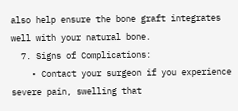also help ensure the bone graft integrates well with your natural bone.
  7. Signs of Complications:
    • Contact your surgeon if you experience severe pain, swelling that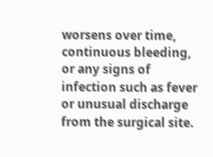worsens over time, continuous bleeding, or any signs of infection such as fever or unusual discharge from the surgical site.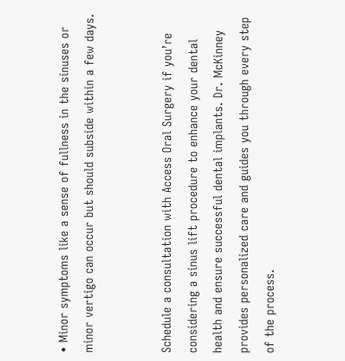• Minor symptoms like a sense of fullness in the sinuses or minor vertigo can occur but should subside within a few days.


Schedule a consultation with Access Oral Surgery if you’re considering a sinus lift procedure to enhance your dental health and ensure successful dental implants. Dr. McKinney provides personalized care and guides you through every step of the process.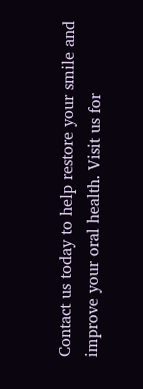Contact us today to help restore your smile and improve your oral health. Visit us for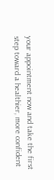your appointment now and take the first step toward a healthier, more confident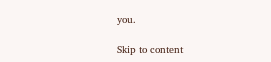you.

Skip to content